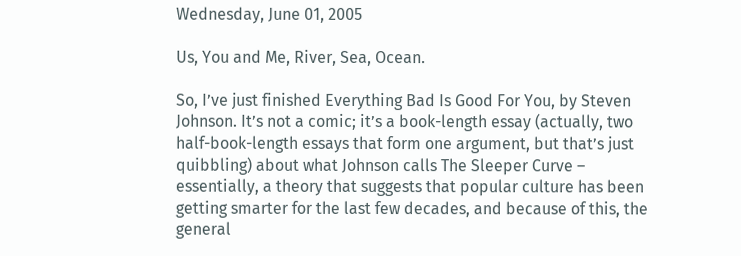Wednesday, June 01, 2005

Us, You and Me, River, Sea, Ocean.

So, I’ve just finished Everything Bad Is Good For You, by Steven Johnson. It’s not a comic; it’s a book-length essay (actually, two half-book-length essays that form one argument, but that’s just quibbling) about what Johnson calls The Sleeper Curve – essentially, a theory that suggests that popular culture has been getting smarter for the last few decades, and because of this, the general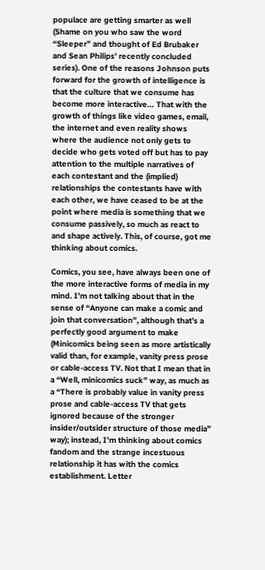populace are getting smarter as well (Shame on you who saw the word “Sleeper” and thought of Ed Brubaker and Sean Philips’ recently concluded series). One of the reasons Johnson puts forward for the growth of intelligence is that the culture that we consume has become more interactive… That with the growth of things like video games, email, the internet and even reality shows where the audience not only gets to decide who gets voted off but has to pay attention to the multiple narratives of each contestant and the (implied) relationships the contestants have with each other, we have ceased to be at the point where media is something that we consume passively, so much as react to and shape actively. This, of course, got me thinking about comics.

Comics, you see, have always been one of the more interactive forms of media in my mind. I’m not talking about that in the sense of “Anyone can make a comic and join that conversation”, although that’s a perfectly good argument to make (Minicomics being seen as more artistically valid than, for example, vanity press prose or cable-access TV. Not that I mean that in a “Well, minicomics suck” way, as much as a “There is probably value in vanity press prose and cable-access TV that gets ignored because of the stronger insider/outsider structure of those media” way); instead, I’m thinking about comics fandom and the strange incestuous relationship it has with the comics establishment. Letter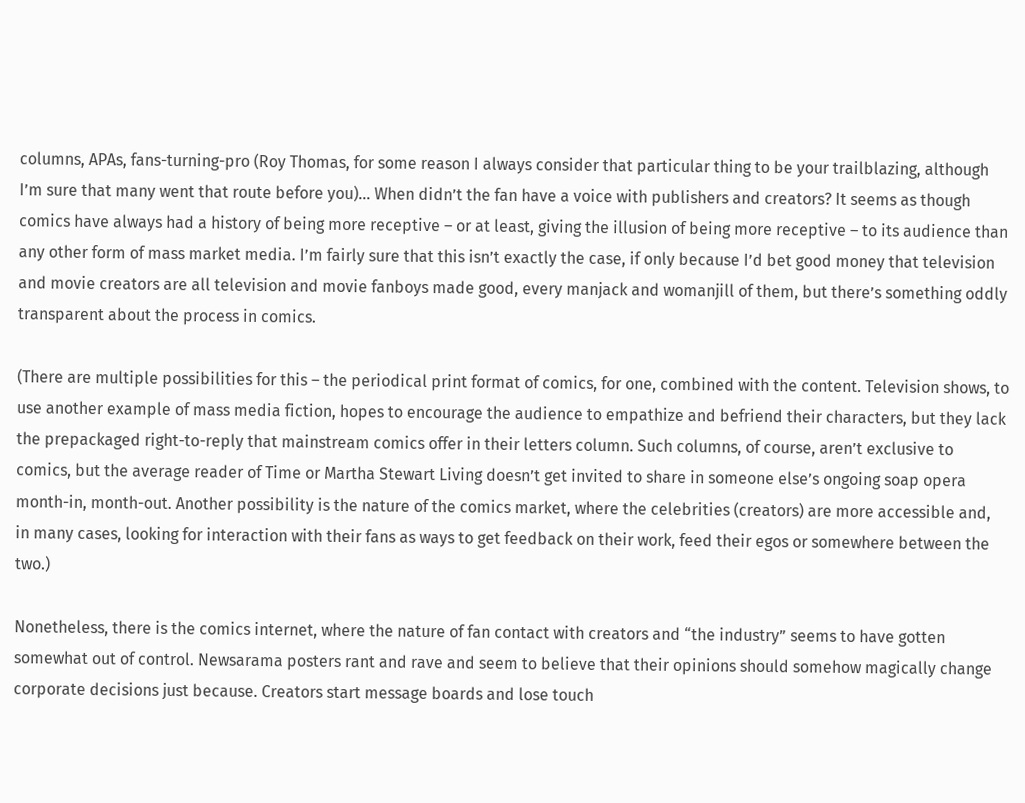columns, APAs, fans-turning-pro (Roy Thomas, for some reason I always consider that particular thing to be your trailblazing, although I’m sure that many went that route before you)… When didn’t the fan have a voice with publishers and creators? It seems as though comics have always had a history of being more receptive – or at least, giving the illusion of being more receptive – to its audience than any other form of mass market media. I’m fairly sure that this isn’t exactly the case, if only because I’d bet good money that television and movie creators are all television and movie fanboys made good, every manjack and womanjill of them, but there’s something oddly transparent about the process in comics.

(There are multiple possibilities for this – the periodical print format of comics, for one, combined with the content. Television shows, to use another example of mass media fiction, hopes to encourage the audience to empathize and befriend their characters, but they lack the prepackaged right-to-reply that mainstream comics offer in their letters column. Such columns, of course, aren’t exclusive to comics, but the average reader of Time or Martha Stewart Living doesn’t get invited to share in someone else’s ongoing soap opera month-in, month-out. Another possibility is the nature of the comics market, where the celebrities (creators) are more accessible and, in many cases, looking for interaction with their fans as ways to get feedback on their work, feed their egos or somewhere between the two.)

Nonetheless, there is the comics internet, where the nature of fan contact with creators and “the industry” seems to have gotten somewhat out of control. Newsarama posters rant and rave and seem to believe that their opinions should somehow magically change corporate decisions just because. Creators start message boards and lose touch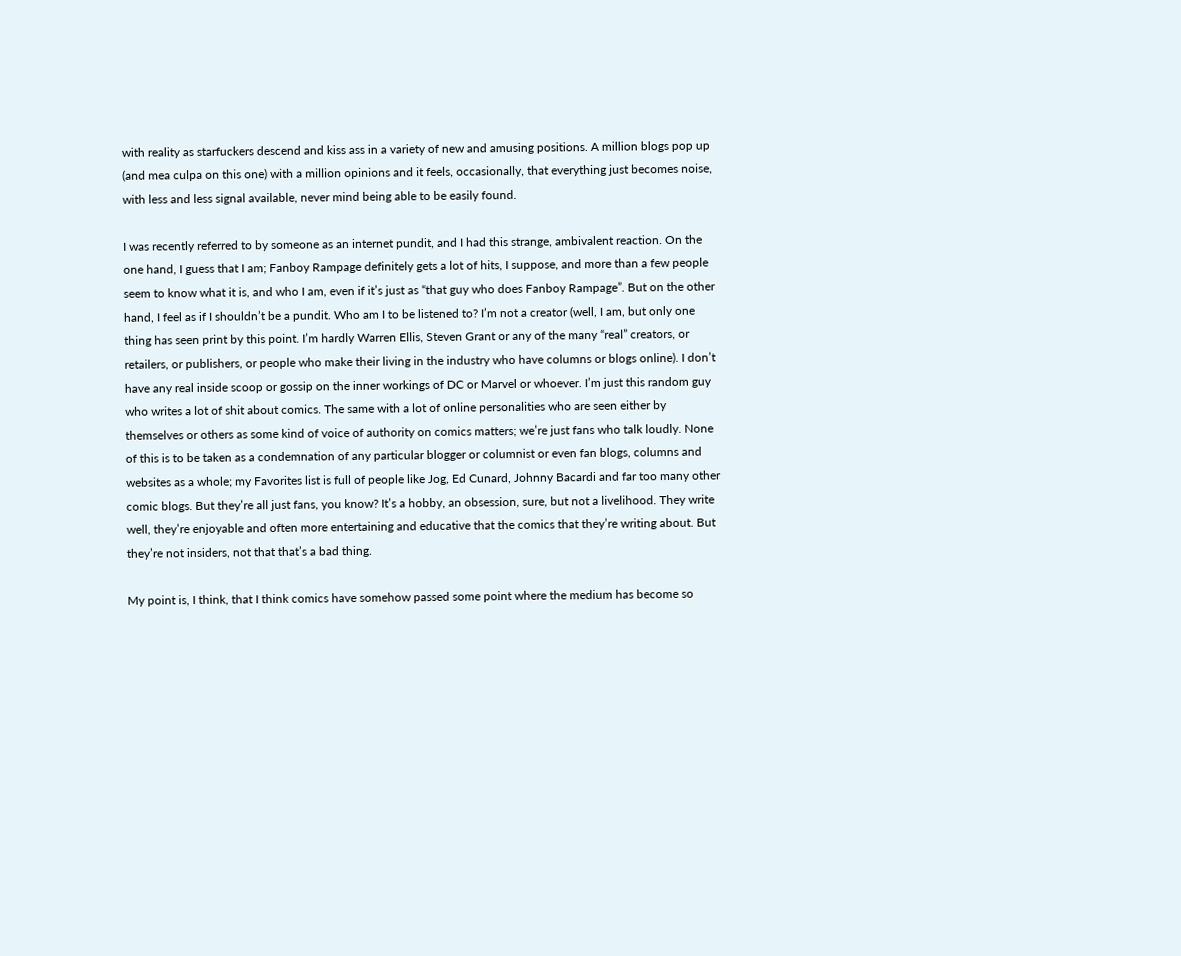with reality as starfuckers descend and kiss ass in a variety of new and amusing positions. A million blogs pop up (and mea culpa on this one) with a million opinions and it feels, occasionally, that everything just becomes noise, with less and less signal available, never mind being able to be easily found.

I was recently referred to by someone as an internet pundit, and I had this strange, ambivalent reaction. On the one hand, I guess that I am; Fanboy Rampage definitely gets a lot of hits, I suppose, and more than a few people seem to know what it is, and who I am, even if it’s just as “that guy who does Fanboy Rampage”. But on the other hand, I feel as if I shouldn’t be a pundit. Who am I to be listened to? I’m not a creator (well, I am, but only one thing has seen print by this point. I’m hardly Warren Ellis, Steven Grant or any of the many “real” creators, or retailers, or publishers, or people who make their living in the industry who have columns or blogs online). I don’t have any real inside scoop or gossip on the inner workings of DC or Marvel or whoever. I’m just this random guy who writes a lot of shit about comics. The same with a lot of online personalities who are seen either by themselves or others as some kind of voice of authority on comics matters; we’re just fans who talk loudly. None of this is to be taken as a condemnation of any particular blogger or columnist or even fan blogs, columns and websites as a whole; my Favorites list is full of people like Jog, Ed Cunard, Johnny Bacardi and far too many other comic blogs. But they’re all just fans, you know? It’s a hobby, an obsession, sure, but not a livelihood. They write well, they’re enjoyable and often more entertaining and educative that the comics that they’re writing about. But they’re not insiders, not that that’s a bad thing.

My point is, I think, that I think comics have somehow passed some point where the medium has become so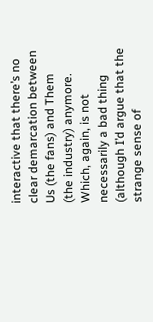interactive that there’s no clear demarcation between Us (the fans) and Them (the industry) anymore. Which, again, is not necessarily a bad thing (although I’d argue that the strange sense of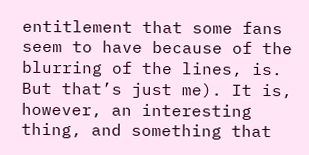entitlement that some fans seem to have because of the blurring of the lines, is. But that’s just me). It is, however, an interesting thing, and something that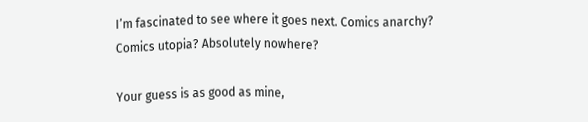I’m fascinated to see where it goes next. Comics anarchy? Comics utopia? Absolutely nowhere?

Your guess is as good as mine,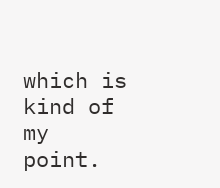which is kind of my point.